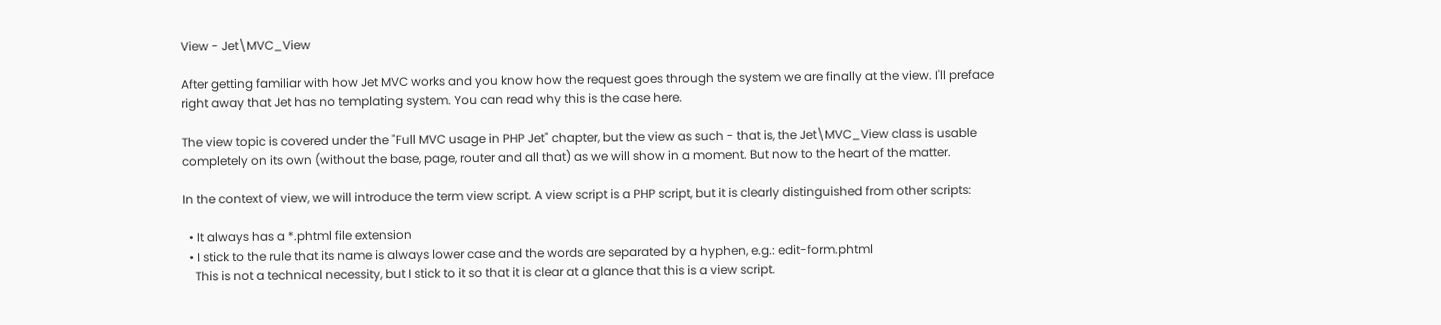View - Jet\MVC_View

After getting familiar with how Jet MVC works and you know how the request goes through the system we are finally at the view. I'll preface right away that Jet has no templating system. You can read why this is the case here.

The view topic is covered under the "Full MVC usage in PHP Jet" chapter, but the view as such - that is, the Jet\MVC_View class is usable completely on its own (without the base, page, router and all that) as we will show in a moment. But now to the heart of the matter.

In the context of view, we will introduce the term view script. A view script is a PHP script, but it is clearly distinguished from other scripts:

  • It always has a *.phtml file extension
  • I stick to the rule that its name is always lower case and the words are separated by a hyphen, e.g.: edit-form.phtml
    This is not a technical necessity, but I stick to it so that it is clear at a glance that this is a view script.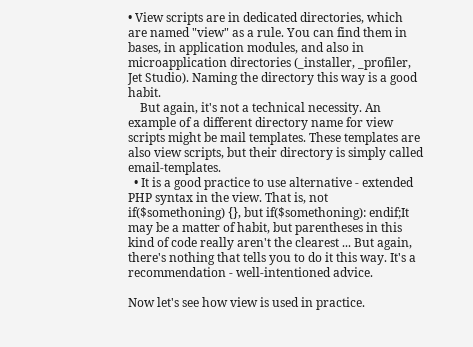• View scripts are in dedicated directories, which are named "view" as a rule. You can find them in bases, in application modules, and also in microapplication directories (_installer, _profiler, Jet Studio). Naming the directory this way is a good habit.
    But again, it's not a technical necessity. An example of a different directory name for view scripts might be mail templates. These templates are also view scripts, but their directory is simply called email-templates.
  • It is a good practice to use alternative - extended PHP syntax in the view. That is, not if($somethoning) {}, but if($somethoning): endif;It may be a matter of habit, but parentheses in this kind of code really aren't the clearest ... But again, there's nothing that tells you to do it this way. It's a recommendation - well-intentioned advice.

Now let's see how view is used in practice.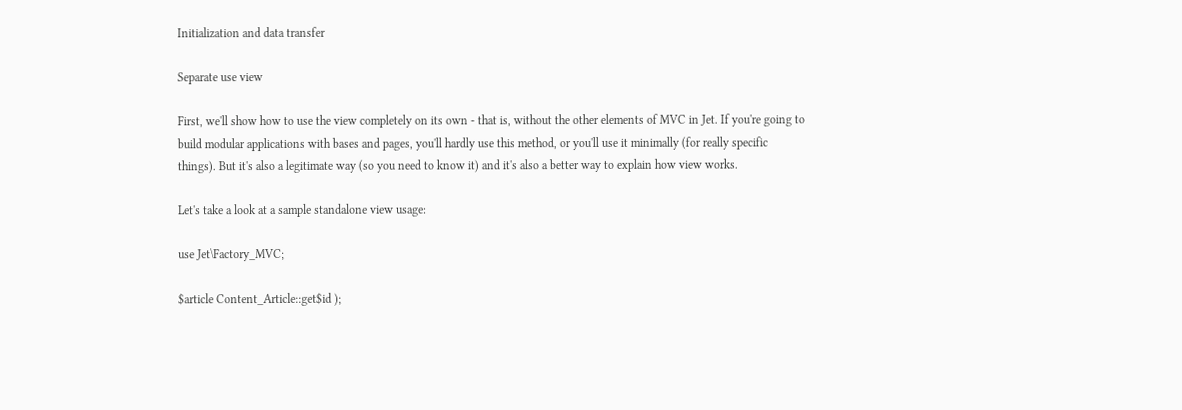Initialization and data transfer

Separate use view

First, we'll show how to use the view completely on its own - that is, without the other elements of MVC in Jet. If you're going to build modular applications with bases and pages, you'll hardly use this method, or you'll use it minimally (for really specific things). But it's also a legitimate way (so you need to know it) and it's also a better way to explain how view works.

Let's take a look at a sample standalone view usage:

use Jet\Factory_MVC;

$article Content_Article::get$id );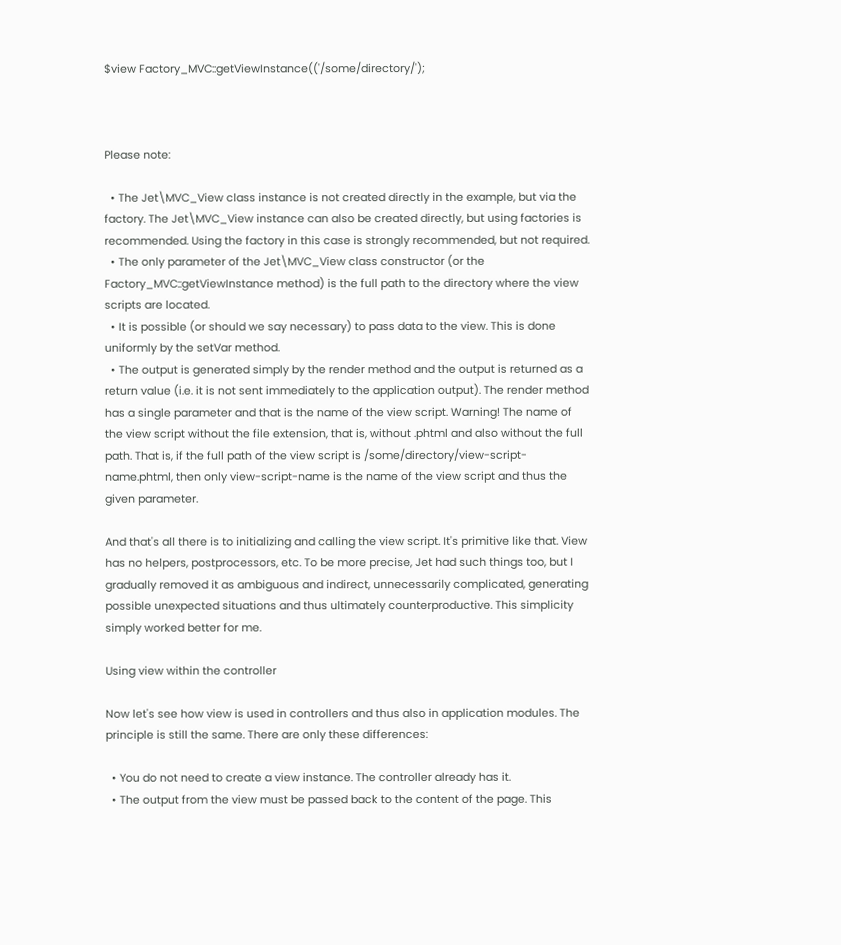$view Factory_MVC::getViewInstance(('/some/directory/');



Please note:

  • The Jet\MVC_View class instance is not created directly in the example, but via the factory. The Jet\MVC_View instance can also be created directly, but using factories is recommended. Using the factory in this case is strongly recommended, but not required.
  • The only parameter of the Jet\MVC_View class constructor (or the Factory_MVC::getViewInstance method) is the full path to the directory where the view scripts are located.
  • It is possible (or should we say necessary) to pass data to the view. This is done uniformly by the setVar method.
  • The output is generated simply by the render method and the output is returned as a return value (i.e. it is not sent immediately to the application output). The render method has a single parameter and that is the name of the view script. Warning! The name of the view script without the file extension, that is, without .phtml and also without the full path. That is, if the full path of the view script is /some/directory/view-script-name.phtml, then only view-script-name is the name of the view script and thus the given parameter.

And that's all there is to initializing and calling the view script. It's primitive like that. View has no helpers, postprocessors, etc. To be more precise, Jet had such things too, but I gradually removed it as ambiguous and indirect, unnecessarily complicated, generating possible unexpected situations and thus ultimately counterproductive. This simplicity simply worked better for me.

Using view within the controller

Now let's see how view is used in controllers and thus also in application modules. The principle is still the same. There are only these differences:

  • You do not need to create a view instance. The controller already has it.
  • The output from the view must be passed back to the content of the page. This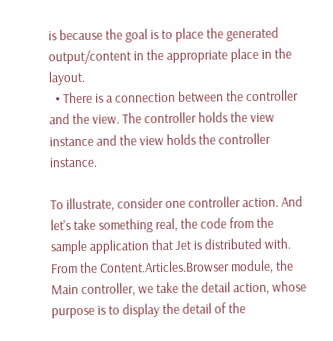is because the goal is to place the generated output/content in the appropriate place in the layout.
  • There is a connection between the controller and the view. The controller holds the view instance and the view holds the controller instance.

To illustrate, consider one controller action. And let's take something real, the code from the sample application that Jet is distributed with. From the Content.Articles.Browser module, the Main controller, we take the detail action, whose purpose is to display the detail of the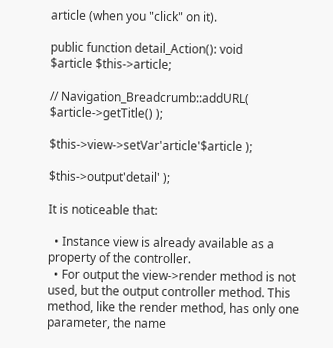article (when you "click" on it).

public function detail_Action(): void
$article $this->article;

// Navigation_Breadcrumb::addURL( $article->getTitle() );

$this->view->setVar'article'$article );

$this->output'detail' );

It is noticeable that:

  • Instance view is already available as a property of the controller.
  • For output the view->render method is not used, but the output controller method. This method, like the render method, has only one parameter, the name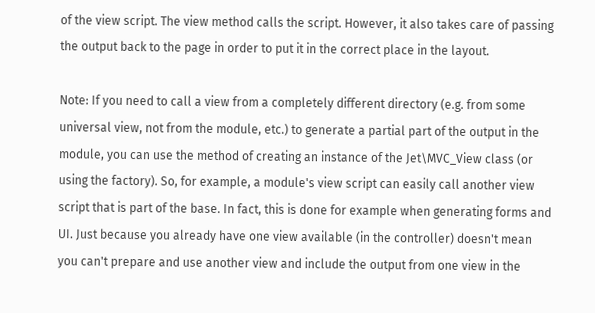of the view script. The view method calls the script. However, it also takes care of passing the output back to the page in order to put it in the correct place in the layout.

Note: If you need to call a view from a completely different directory (e.g. from some universal view, not from the module, etc.) to generate a partial part of the output in the module, you can use the method of creating an instance of the Jet\MVC_View class (or using the factory). So, for example, a module's view script can easily call another view script that is part of the base. In fact, this is done for example when generating forms and UI. Just because you already have one view available (in the controller) doesn't mean you can't prepare and use another view and include the output from one view in the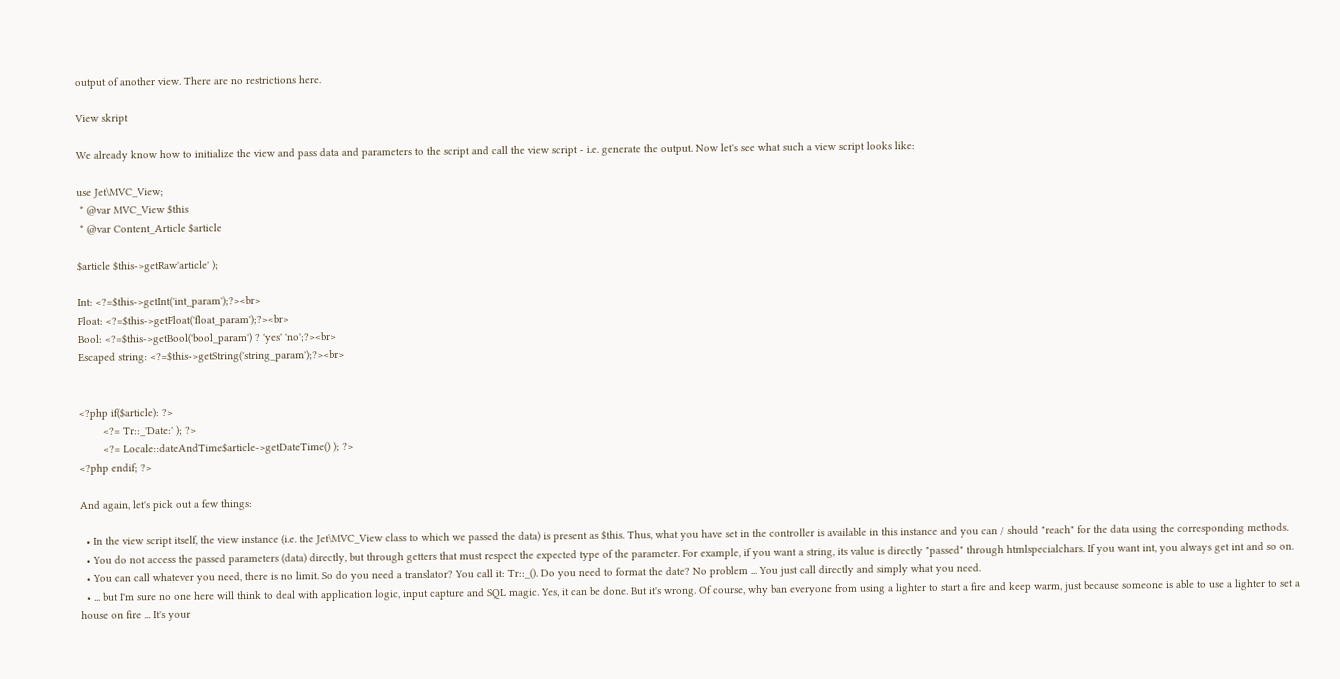output of another view. There are no restrictions here.

View skript

We already know how to initialize the view and pass data and parameters to the script and call the view script - i.e. generate the output. Now let's see what such a view script looks like:

use Jet\MVC_View;
 * @var MVC_View $this
 * @var Content_Article $article

$article $this->getRaw'article' );

Int: <?=$this->getInt('int_param');?><br>
Float: <?=$this->getFloat('float_param');?><br>
Bool: <?=$this->getBool('bool_param') ? 'yes' 'no';?><br>
Escaped string: <?=$this->getString('string_param');?><br>


<?php if($article): ?>
        <?= Tr::_'Date:' ); ?>
        <?= Locale::dateAndTime$article->getDateTime() ); ?>
<?php endif; ?>

And again, let's pick out a few things:

  • In the view script itself, the view instance (i.e. the Jet\MVC_View class to which we passed the data) is present as $this. Thus, what you have set in the controller is available in this instance and you can / should "reach" for the data using the corresponding methods.
  • You do not access the passed parameters (data) directly, but through getters that must respect the expected type of the parameter. For example, if you want a string, its value is directly "passed" through htmlspecialchars. If you want int, you always get int and so on.
  • You can call whatever you need, there is no limit. So do you need a translator? You call it: Tr::_(). Do you need to format the date? No problem ... You just call directly and simply what you need.
  • ... but I'm sure no one here will think to deal with application logic, input capture and SQL magic. Yes, it can be done. But it's wrong. Of course, why ban everyone from using a lighter to start a fire and keep warm, just because someone is able to use a lighter to set a house on fire ... It's your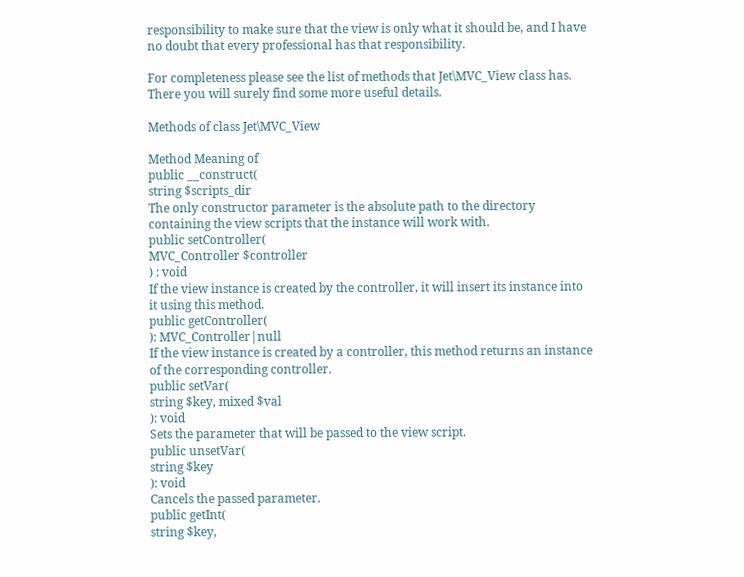responsibility to make sure that the view is only what it should be, and I have no doubt that every professional has that responsibility.

For completeness please see the list of methods that Jet\MVC_View class has. There you will surely find some more useful details.

Methods of class Jet\MVC_View

Method Meaning of
public __construct(
string $scripts_dir
The only constructor parameter is the absolute path to the directory containing the view scripts that the instance will work with.
public setController(
MVC_Controller $controller
) : void
If the view instance is created by the controller, it will insert its instance into it using this method.
public getController(
): MVC_Controller|null
If the view instance is created by a controller, this method returns an instance of the corresponding controller.
public setVar(
string $key, mixed $val
): void
Sets the parameter that will be passed to the view script.
public unsetVar(
string $key
): void
Cancels the passed parameter.
public getInt(
string $key,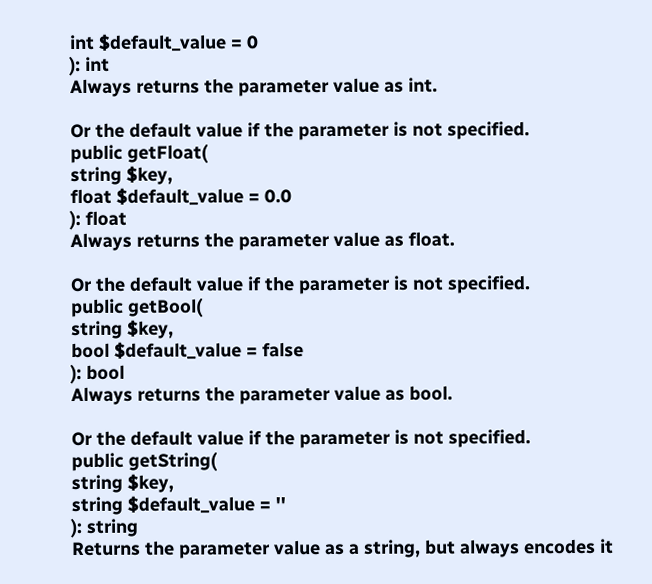int $default_value = 0
): int
Always returns the parameter value as int.

Or the default value if the parameter is not specified.
public getFloat(
string $key,
float $default_value = 0.0
): float
Always returns the parameter value as float.

Or the default value if the parameter is not specified.
public getBool(
string $key,
bool $default_value = false
): bool
Always returns the parameter value as bool.

Or the default value if the parameter is not specified.
public getString(
string $key,
string $default_value = ''
): string
Returns the parameter value as a string, but always encodes it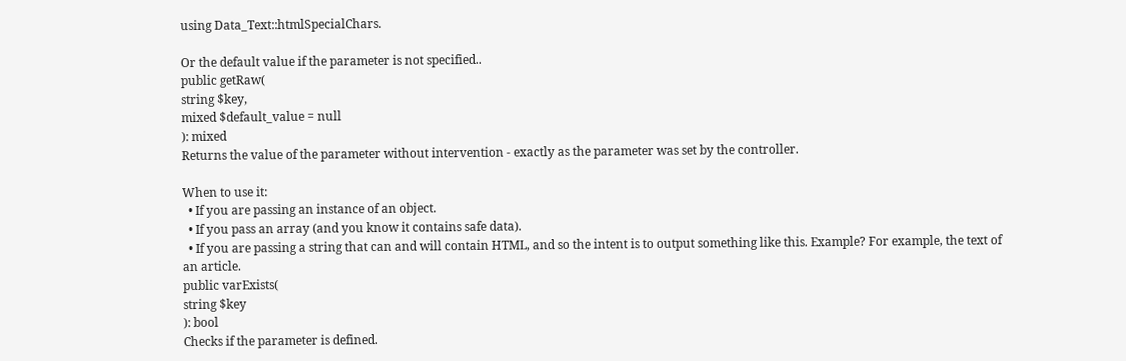using Data_Text::htmlSpecialChars.

Or the default value if the parameter is not specified..
public getRaw(
string $key,
mixed $default_value = null
): mixed
Returns the value of the parameter without intervention - exactly as the parameter was set by the controller.

When to use it:
  • If you are passing an instance of an object.
  • If you pass an array (and you know it contains safe data).
  • If you are passing a string that can and will contain HTML, and so the intent is to output something like this. Example? For example, the text of an article.
public varExists(
string $key
): bool
Checks if the parameter is defined.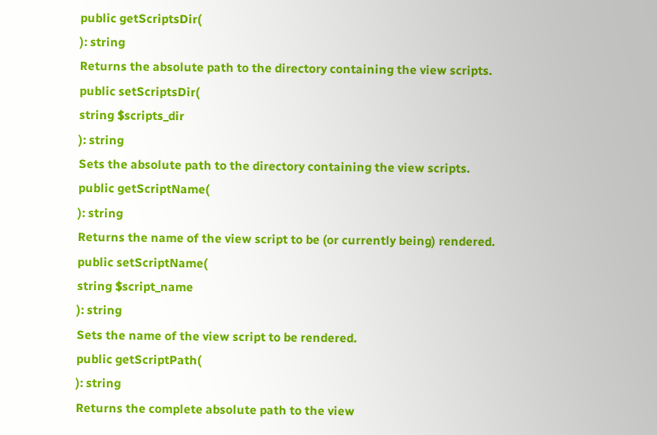public getScriptsDir(
): string
Returns the absolute path to the directory containing the view scripts.
public setScriptsDir(
string $scripts_dir
): string
Sets the absolute path to the directory containing the view scripts.
public getScriptName(
): string
Returns the name of the view script to be (or currently being) rendered.
public setScriptName(
string $script_name
): string
Sets the name of the view script to be rendered.
public getScriptPath(
): string
Returns the complete absolute path to the view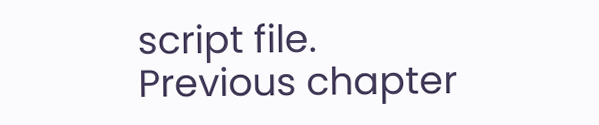script file.
Previous chapter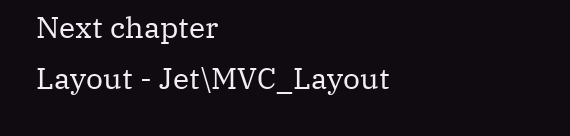Next chapter
Layout - Jet\MVC_Layout